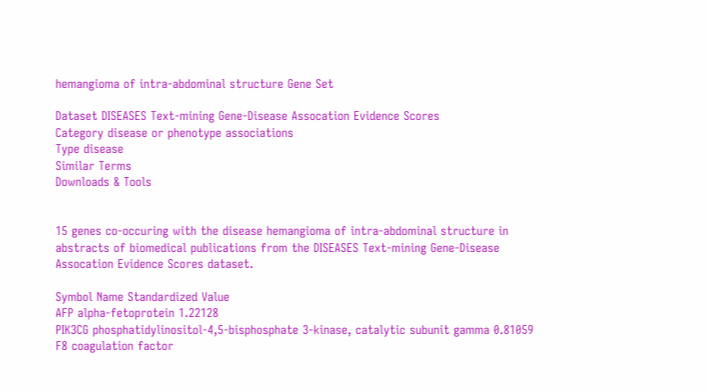hemangioma of intra-abdominal structure Gene Set

Dataset DISEASES Text-mining Gene-Disease Assocation Evidence Scores
Category disease or phenotype associations
Type disease
Similar Terms
Downloads & Tools


15 genes co-occuring with the disease hemangioma of intra-abdominal structure in abstracts of biomedical publications from the DISEASES Text-mining Gene-Disease Assocation Evidence Scores dataset.

Symbol Name Standardized Value
AFP alpha-fetoprotein 1.22128
PIK3CG phosphatidylinositol-4,5-bisphosphate 3-kinase, catalytic subunit gamma 0.81059
F8 coagulation factor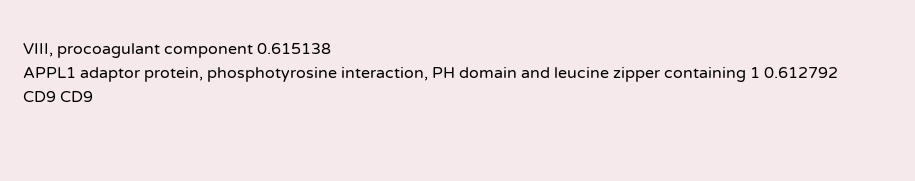VIII, procoagulant component 0.615138
APPL1 adaptor protein, phosphotyrosine interaction, PH domain and leucine zipper containing 1 0.612792
CD9 CD9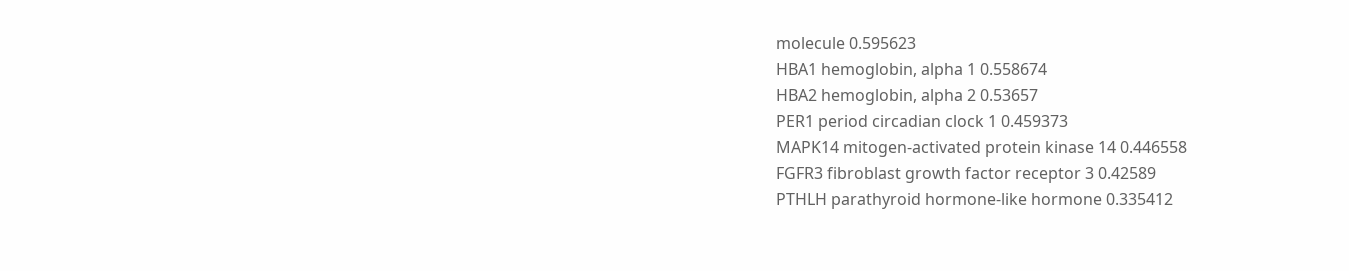molecule 0.595623
HBA1 hemoglobin, alpha 1 0.558674
HBA2 hemoglobin, alpha 2 0.53657
PER1 period circadian clock 1 0.459373
MAPK14 mitogen-activated protein kinase 14 0.446558
FGFR3 fibroblast growth factor receptor 3 0.42589
PTHLH parathyroid hormone-like hormone 0.335412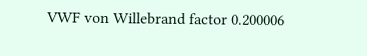VWF von Willebrand factor 0.200006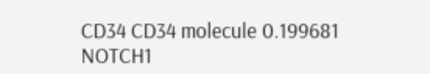CD34 CD34 molecule 0.199681
NOTCH1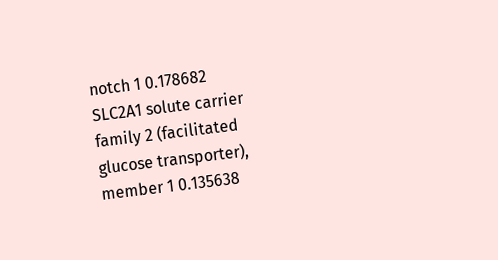notch 1 0.178682
SLC2A1 solute carrier family 2 (facilitated glucose transporter), member 1 0.135638